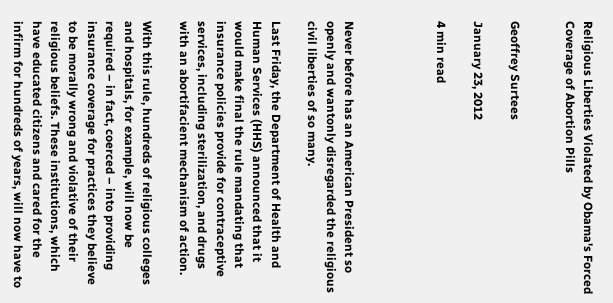Religious Liberties Violated by Obama's Forced Coverage of Abortion Pills


Geoffrey Surtees

January 23, 2012

4 min read




Never before has an American President so openly and wantonly disregarded the religious civil liberties of so many.

Last Friday, the Department of Health and Human Services (HHS) announced that it would make final the rule mandating that insurance policies provide for contraceptive services, including sterilization, and drugs with an abortifacient mechanism of action.

With this rule, hundreds of religious colleges and hospitals, for example, will now be required – in fact, coerced – into providing insurance coverage for practices they believe to be morally wrong and violative of their religious beliefs. These institutions, which have educated citizens and cared for the infirm for hundreds of years, will now have to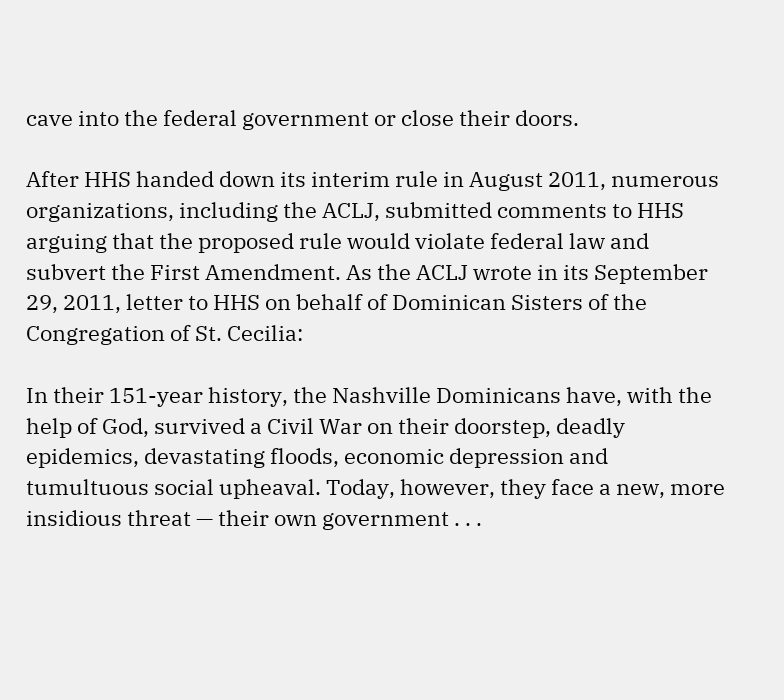cave into the federal government or close their doors.

After HHS handed down its interim rule in August 2011, numerous organizations, including the ACLJ, submitted comments to HHS arguing that the proposed rule would violate federal law and subvert the First Amendment. As the ACLJ wrote in its September 29, 2011, letter to HHS on behalf of Dominican Sisters of the Congregation of St. Cecilia:

In their 151-year history, the Nashville Dominicans have, with the help of God, survived a Civil War on their doorstep, deadly epidemics, devastating floods, economic depression and tumultuous social upheaval. Today, however, they face a new, more insidious threat — their own government . . .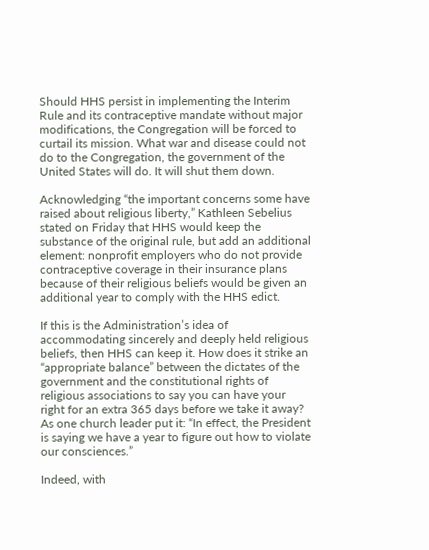Should HHS persist in implementing the Interim Rule and its contraceptive mandate without major modifications, the Congregation will be forced to curtail its mission. What war and disease could not do to the Congregation, the government of the United States will do. It will shut them down.

Acknowledging “the important concerns some have raised about religious liberty,” Kathleen Sebelius stated on Friday that HHS would keep the substance of the original rule, but add an additional element: nonprofit employers who do not provide contraceptive coverage in their insurance plans because of their religious beliefs would be given an additional year to comply with the HHS edict.

If this is the Administration’s idea of accommodating sincerely and deeply held religious beliefs, then HHS can keep it. How does it strike an “appropriate balance” between the dictates of the government and the constitutional rights of religious associations to say you can have your right for an extra 365 days before we take it away? As one church leader put it: “In effect, the President is saying we have a year to figure out how to violate our consciences.”

Indeed, with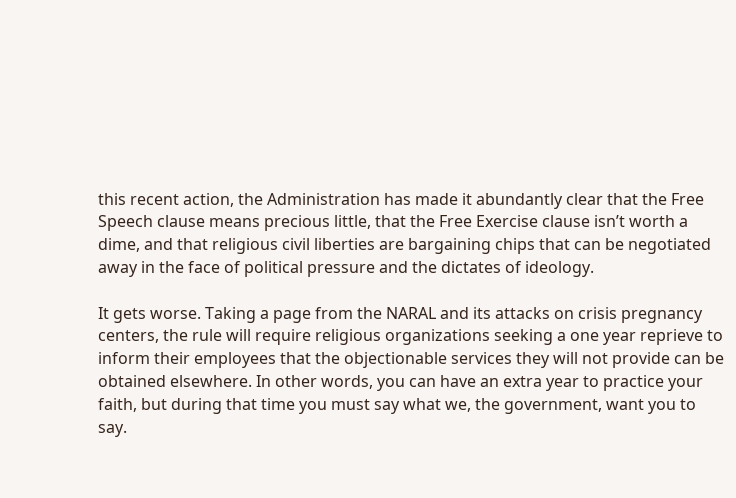this recent action, the Administration has made it abundantly clear that the Free Speech clause means precious little, that the Free Exercise clause isn’t worth a dime, and that religious civil liberties are bargaining chips that can be negotiated away in the face of political pressure and the dictates of ideology.

It gets worse. Taking a page from the NARAL and its attacks on crisis pregnancy centers, the rule will require religious organizations seeking a one year reprieve to inform their employees that the objectionable services they will not provide can be obtained elsewhere. In other words, you can have an extra year to practice your faith, but during that time you must say what we, the government, want you to say.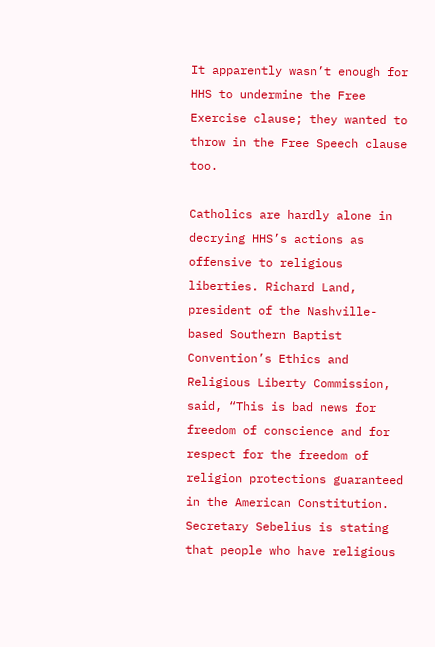It apparently wasn’t enough for HHS to undermine the Free Exercise clause; they wanted to throw in the Free Speech clause too.

Catholics are hardly alone in decrying HHS’s actions as offensive to religious liberties. Richard Land, president of the Nashville-based Southern Baptist Convention’s Ethics and Religious Liberty Commission, said, “This is bad news for freedom of conscience and for respect for the freedom of religion protections guaranteed in the American Constitution. Secretary Sebelius is stating that people who have religious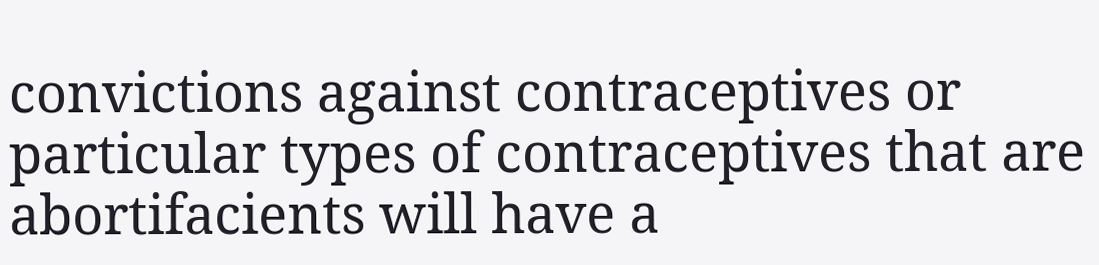convictions against contraceptives or particular types of contraceptives that are abortifacients will have a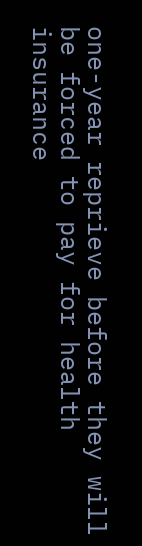one-year reprieve before they will be forced to pay for health insurance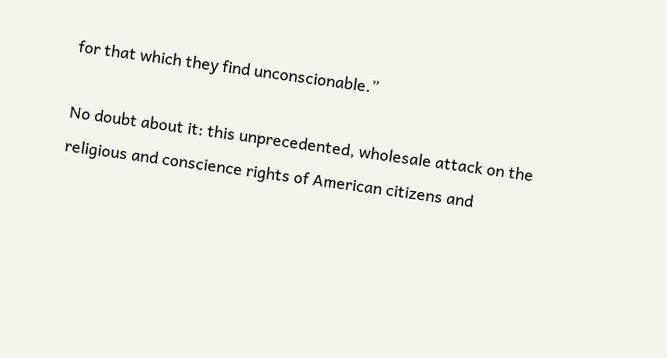for that which they find unconscionable.”

No doubt about it: this unprecedented, wholesale attack on the religious and conscience rights of American citizens and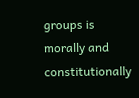groups is morally and constitutionally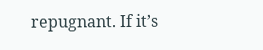repugnant. If it’s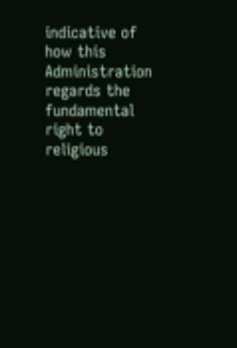indicative of how this Administration regards the fundamental right to religious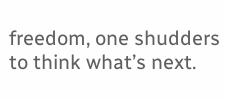freedom, one shudders to think what’s next.